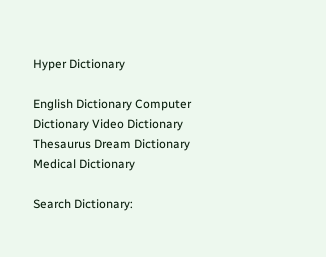Hyper Dictionary

English Dictionary Computer Dictionary Video Dictionary Thesaurus Dream Dictionary Medical Dictionary

Search Dictionary: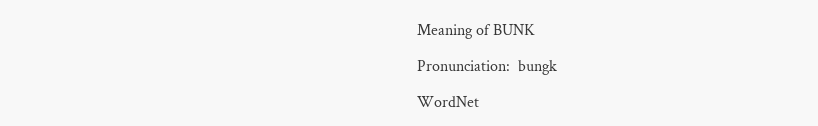Meaning of BUNK

Pronunciation:  bungk

WordNet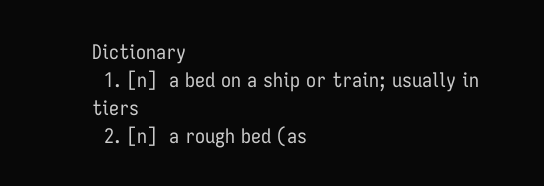Dictionary
  1. [n]  a bed on a ship or train; usually in tiers
  2. [n]  a rough bed (as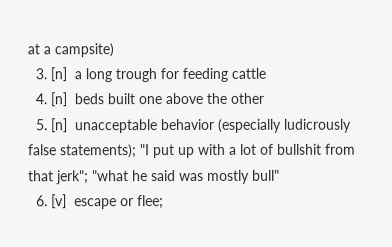at a campsite)
  3. [n]  a long trough for feeding cattle
  4. [n]  beds built one above the other
  5. [n]  unacceptable behavior (especially ludicrously false statements); "I put up with a lot of bullshit from that jerk"; "what he said was mostly bull"
  6. [v]  escape or flee;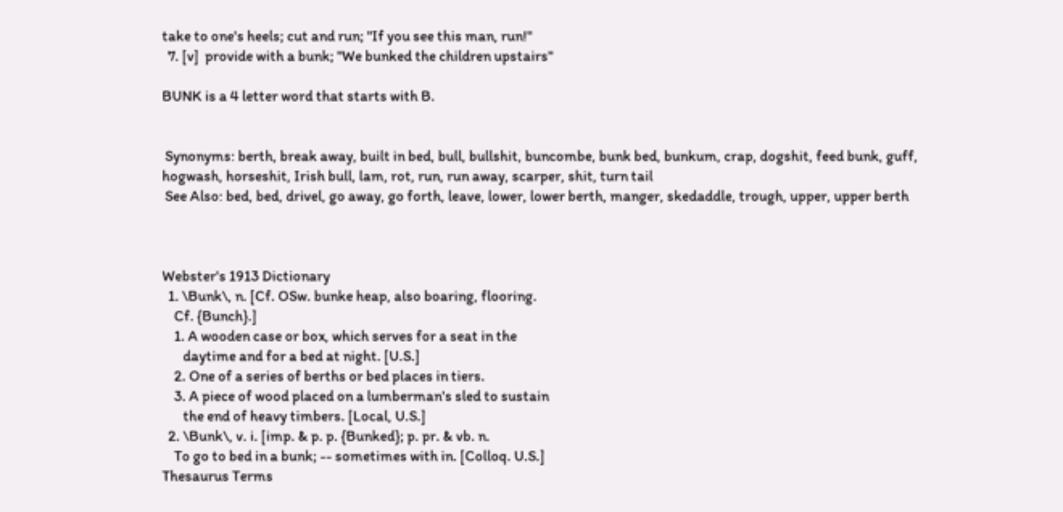take to one's heels; cut and run; "If you see this man, run!"
  7. [v]  provide with a bunk; "We bunked the children upstairs"

BUNK is a 4 letter word that starts with B.


 Synonyms: berth, break away, built in bed, bull, bullshit, buncombe, bunk bed, bunkum, crap, dogshit, feed bunk, guff, hogwash, horseshit, Irish bull, lam, rot, run, run away, scarper, shit, turn tail
 See Also: bed, bed, drivel, go away, go forth, leave, lower, lower berth, manger, skedaddle, trough, upper, upper berth



Webster's 1913 Dictionary
  1. \Bunk\, n. [Cf. OSw. bunke heap, also boaring, flooring.
    Cf. {Bunch}.]
    1. A wooden case or box, which serves for a seat in the
       daytime and for a bed at night. [U.S.]
    2. One of a series of berths or bed places in tiers.
    3. A piece of wood placed on a lumberman's sled to sustain
       the end of heavy timbers. [Local, U.S.]
  2. \Bunk\, v. i. [imp. & p. p. {Bunked}; p. pr. & vb. n.
    To go to bed in a bunk; -- sometimes with in. [Colloq. U.S.]
Thesaurus Terms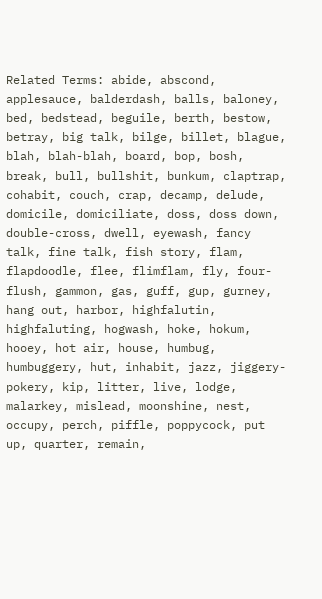Related Terms: abide, abscond, applesauce, balderdash, balls, baloney, bed, bedstead, beguile, berth, bestow, betray, big talk, bilge, billet, blague, blah, blah-blah, board, bop, bosh, break, bull, bullshit, bunkum, claptrap, cohabit, couch, crap, decamp, delude, domicile, domiciliate, doss, doss down, double-cross, dwell, eyewash, fancy talk, fine talk, fish story, flam, flapdoodle, flee, flimflam, fly, four-flush, gammon, gas, guff, gup, gurney, hang out, harbor, highfalutin, highfaluting, hogwash, hoke, hokum, hooey, hot air, house, humbug, humbuggery, hut, inhabit, jazz, jiggery-pokery, kip, litter, live, lodge, malarkey, mislead, moonshine, nest, occupy, perch, piffle, poppycock, put up, quarter, remain,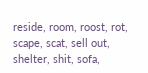reside, room, roost, rot, scape, scat, sell out, shelter, shit, sofa,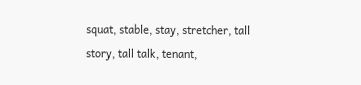squat, stable, stay, stretcher, tall story, tall talk, tenant,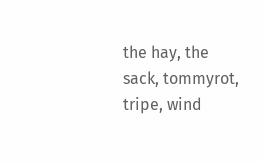the hay, the sack, tommyrot, tripe, wind